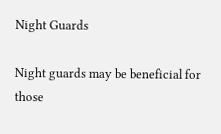Night Guards

Night guards may be beneficial for those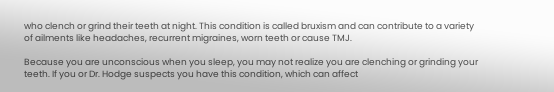who clench or grind their teeth at night. This condition is called bruxism and can contribute to a variety of ailments like headaches, recurrent migraines, worn teeth or cause TMJ.

Because you are unconscious when you sleep, you may not realize you are clenching or grinding your teeth. If you or Dr. Hodge suspects you have this condition, which can affect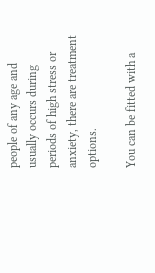people of any age and usually occurs during periods of high stress or anxiety, there are treatment options.

You can be fitted with a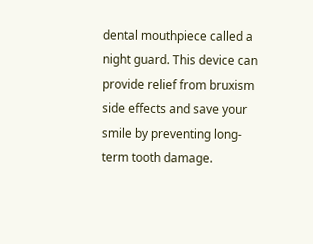dental mouthpiece called a night guard. This device can provide relief from bruxism side effects and save your smile by preventing long-term tooth damage.